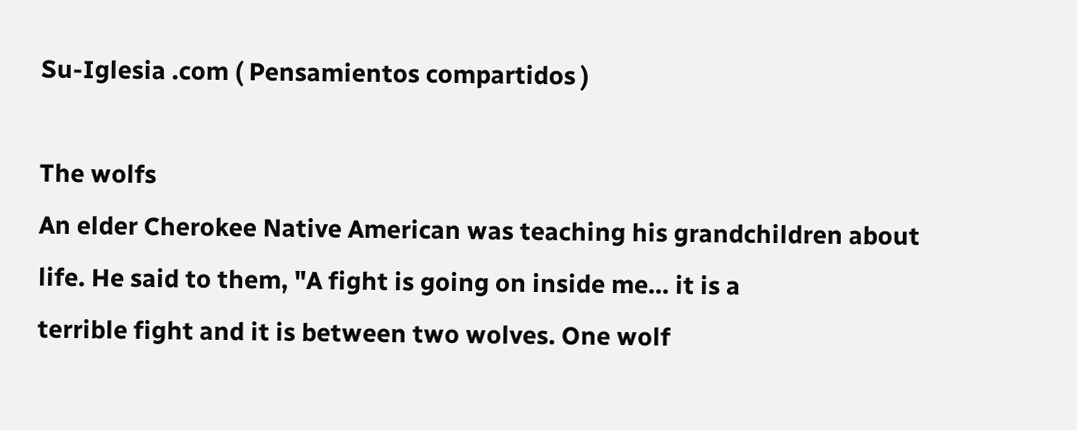Su-Iglesia .com ( Pensamientos compartidos )

The wolfs
An elder Cherokee Native American was teaching his grandchildren about
life. He said to them, "A fight is going on inside me... it is a
terrible fight and it is between two wolves. One wolf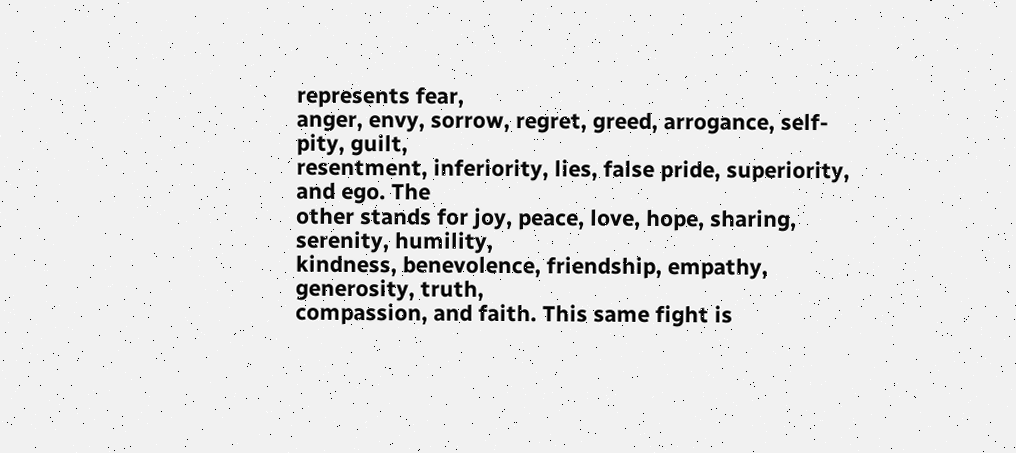represents fear,
anger, envy, sorrow, regret, greed, arrogance, self-pity, guilt,
resentment, inferiority, lies, false pride, superiority, and ego. The
other stands for joy, peace, love, hope, sharing, serenity, humility,
kindness, benevolence, friendship, empathy, generosity, truth,
compassion, and faith. This same fight is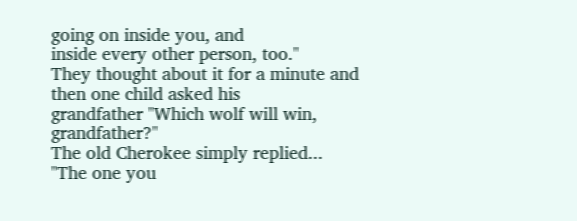going on inside you, and
inside every other person, too."
They thought about it for a minute and then one child asked his
grandfather "Which wolf will win, grandfather?"
The old Cherokee simply replied... "The one you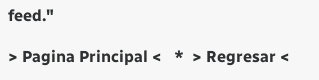feed."

> Pagina Principal <   *  > Regresar <